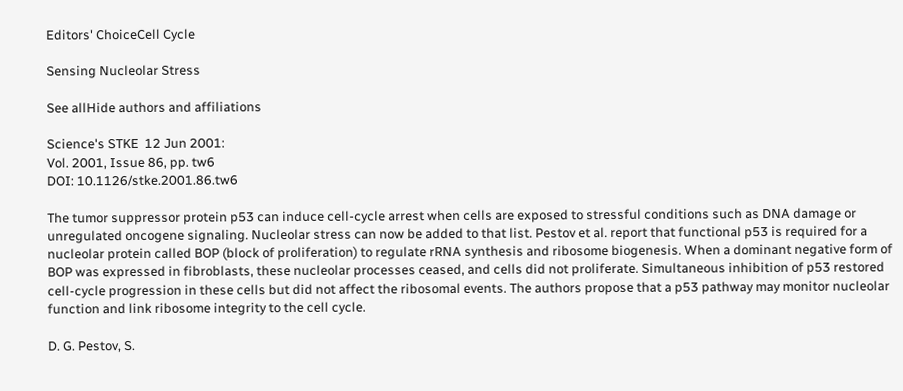Editors' ChoiceCell Cycle

Sensing Nucleolar Stress

See allHide authors and affiliations

Science's STKE  12 Jun 2001:
Vol. 2001, Issue 86, pp. tw6
DOI: 10.1126/stke.2001.86.tw6

The tumor suppressor protein p53 can induce cell-cycle arrest when cells are exposed to stressful conditions such as DNA damage or unregulated oncogene signaling. Nucleolar stress can now be added to that list. Pestov et al. report that functional p53 is required for a nucleolar protein called BOP (block of proliferation) to regulate rRNA synthesis and ribosome biogenesis. When a dominant negative form of BOP was expressed in fibroblasts, these nucleolar processes ceased, and cells did not proliferate. Simultaneous inhibition of p53 restored cell-cycle progression in these cells but did not affect the ribosomal events. The authors propose that a p53 pathway may monitor nucleolar function and link ribosome integrity to the cell cycle.

D. G. Pestov, S.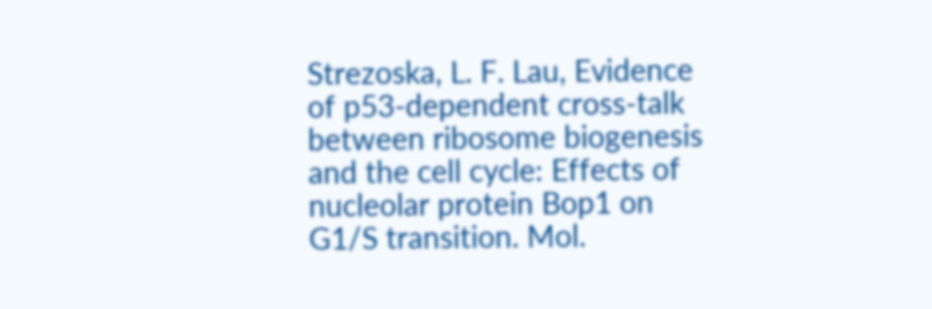Strezoska, L. F. Lau, Evidence of p53-dependent cross-talk between ribosome biogenesis and the cell cycle: Effects of nucleolar protein Bop1 on G1/S transition. Mol.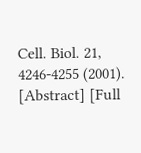Cell. Biol. 21, 4246-4255 (2001). [Abstract] [Full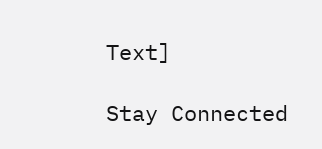Text]

Stay Connected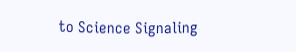to Science Signaling